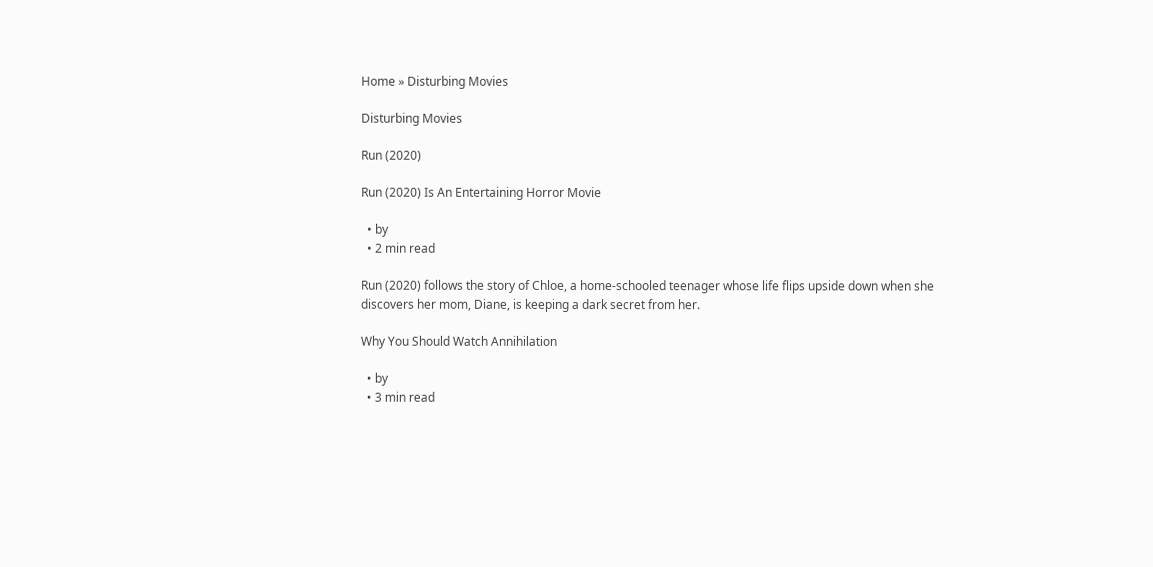Home » Disturbing Movies

Disturbing Movies

Run (2020)

Run (2020) Is An Entertaining Horror Movie

  • by
  • 2 min read

Run (2020) follows the story of Chloe, a home-schooled teenager whose life flips upside down when she discovers her mom, Diane, is keeping a dark secret from her.

Why You Should Watch Annihilation

  • by
  • 3 min read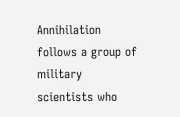Annihilation follows a group of military scientists who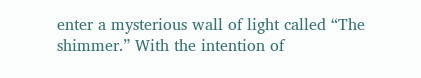enter a mysterious wall of light called “The shimmer.” With the intention of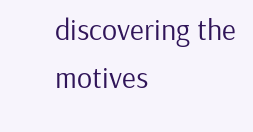discovering the motives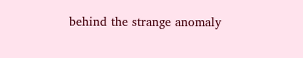behind the strange anomaly